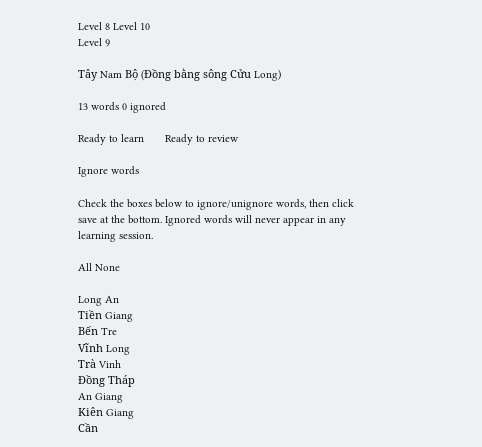Level 8 Level 10
Level 9

Tây Nam Bộ (Đồng bằng sông Cửu Long)

13 words 0 ignored

Ready to learn       Ready to review

Ignore words

Check the boxes below to ignore/unignore words, then click save at the bottom. Ignored words will never appear in any learning session.

All None

Long An
Tiền Giang
Bến Tre
Vĩnh Long
Trà Vinh
Đồng Tháp
An Giang
Kiên Giang
Cần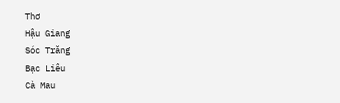Thơ
Hậu Giang
Sóc Trăng
Bạc Liêu
Cà Mau